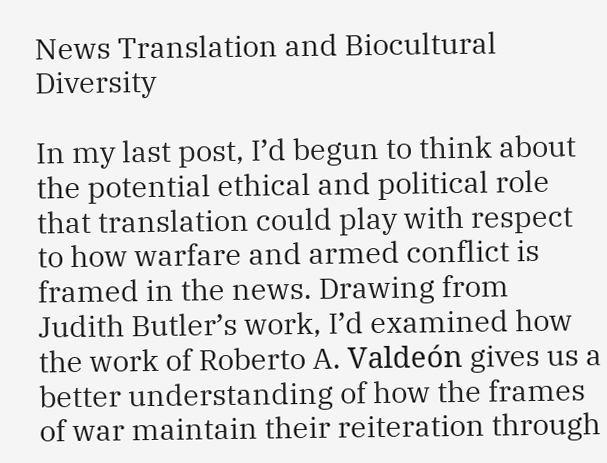News Translation and Biocultural Diversity

In my last post, I’d begun to think about the potential ethical and political role that translation could play with respect to how warfare and armed conflict is framed in the news. Drawing from Judith Butler’s work, I’d examined how the work of Roberto A. Valdeón gives us a better understanding of how the frames of war maintain their reiteration through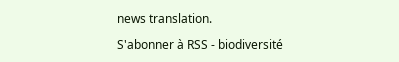news translation.

S'abonner à RSS - biodiversité